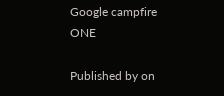Google campfire ONE

Published by on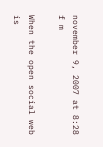november 9, 2007 at 8:28 f m

When the open social web is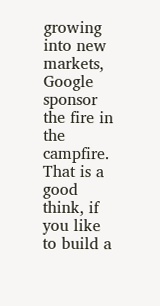growing into new markets, Google sponsor the fire in the campfire. That is a good think, if you like to build a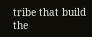tribe that build the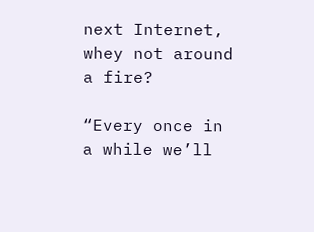next Internet, whey not around a fire?

“Every once in a while we’ll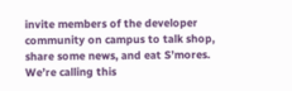invite members of the developer community on campus to talk shop, share some news, and eat S’mores. We’re calling this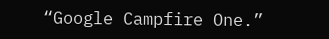“Google Campfire One.”